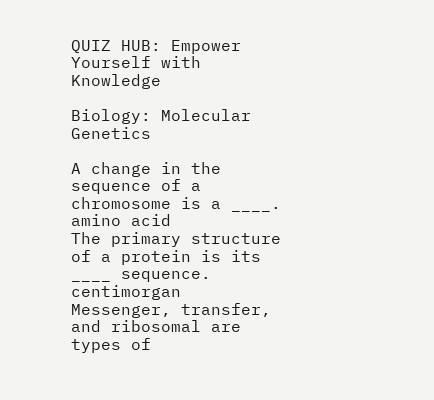QUIZ HUB: Empower Yourself with Knowledge

Biology: Molecular Genetics

A change in the sequence of a chromosome is a ____. amino acid
The primary structure of a protein is its ____ sequence. centimorgan
Messenger, transfer, and ribosomal are types of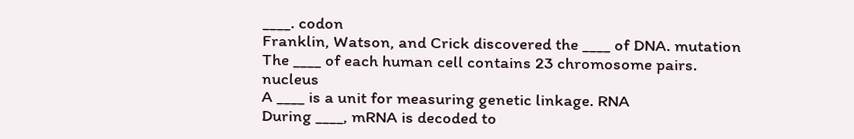____. codon
Franklin, Watson, and Crick discovered the ____ of DNA. mutation
The ____ of each human cell contains 23 chromosome pairs. nucleus
A ____ is a unit for measuring genetic linkage. RNA
During ____, mRNA is decoded to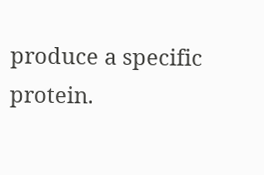produce a specific protein.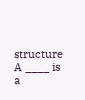structure
A ____ is a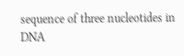sequence of three nucleotides in DNA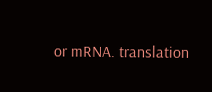or mRNA. translation